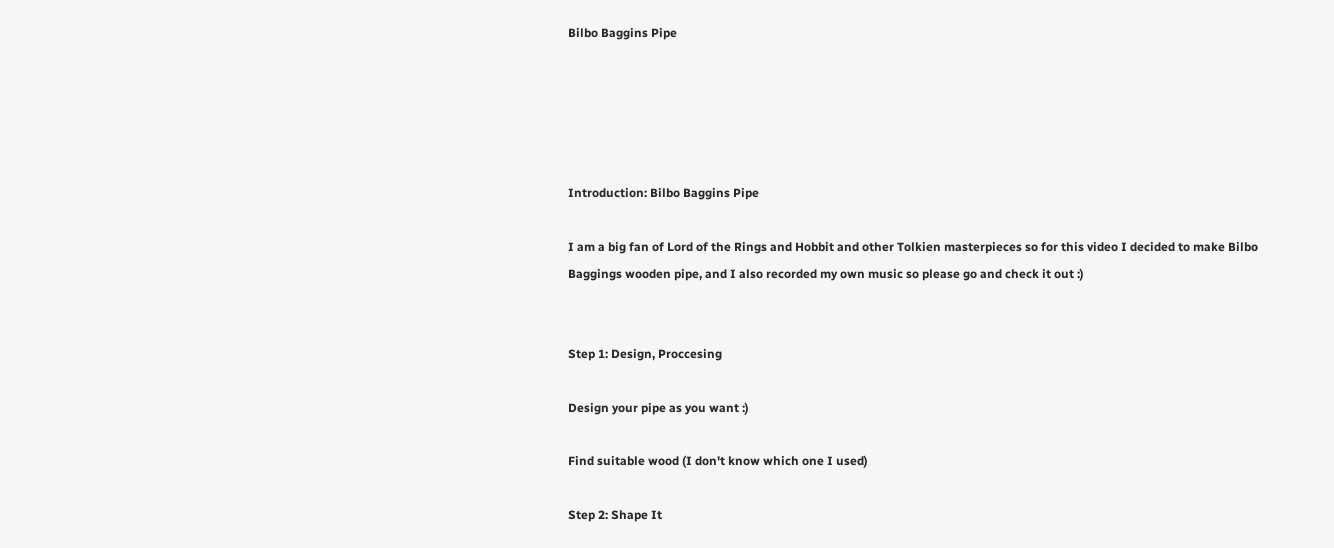Bilbo Baggins Pipe





Introduction: Bilbo Baggins Pipe

I am a big fan of Lord of the Rings and Hobbit and other Tolkien masterpieces so for this video I decided to make Bilbo Baggings wooden pipe, and I also recorded my own music so please go and check it out :)


Step 1: Design, Proccesing

Design your pipe as you want :)

Find suitable wood (I don't know which one I used)

Step 2: Shape It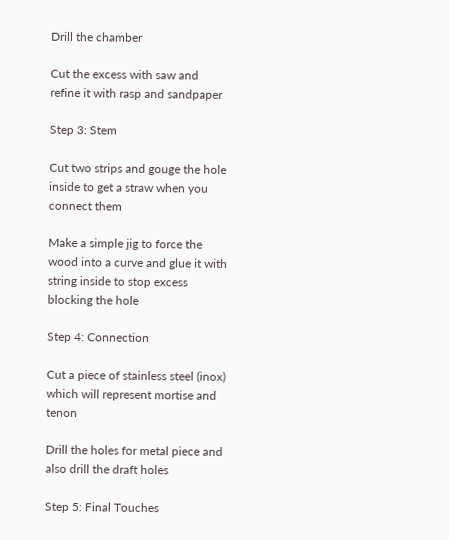Drill the chamber

Cut the excess with saw and refine it with rasp and sandpaper

Step 3: Stem

Cut two strips and gouge the hole inside to get a straw when you connect them

Make a simple jig to force the wood into a curve and glue it with string inside to stop excess blocking the hole

Step 4: Connection

Cut a piece of stainless steel (inox) which will represent mortise and tenon

Drill the holes for metal piece and also drill the draft holes

Step 5: Final Touches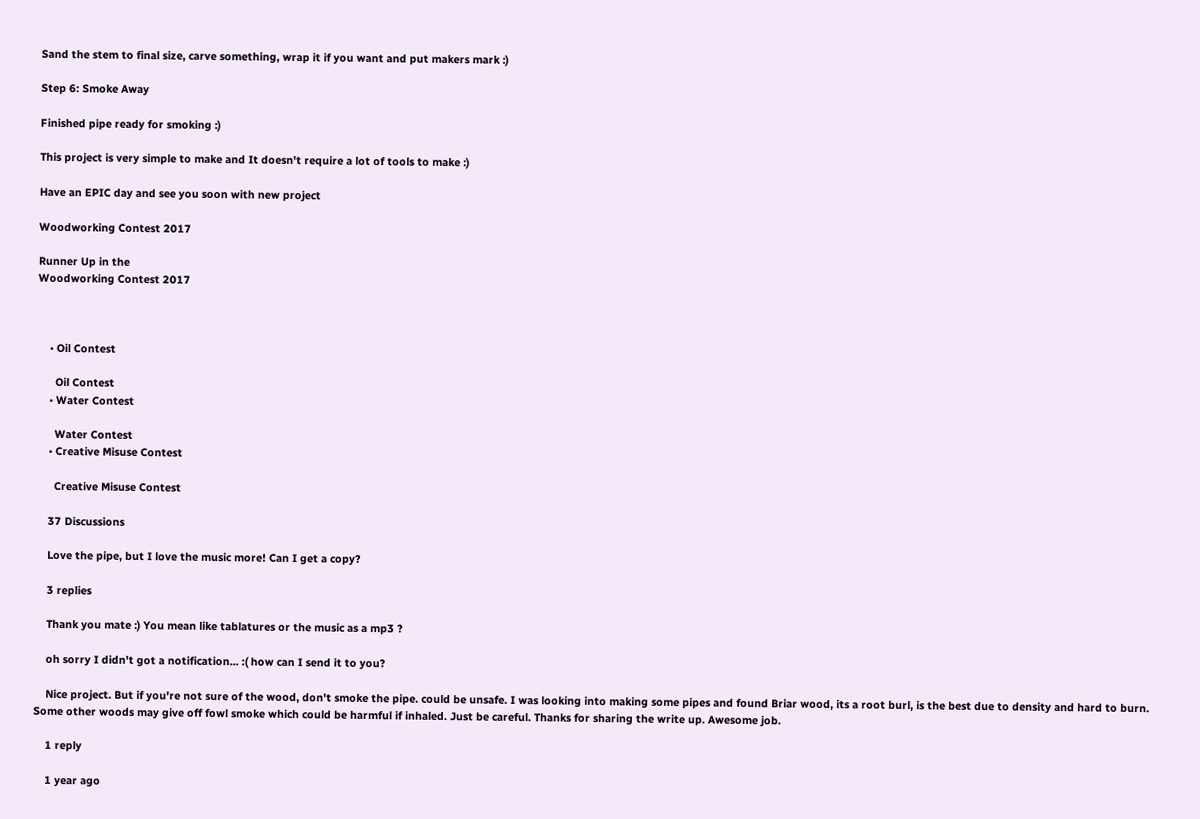Sand the stem to final size, carve something, wrap it if you want and put makers mark :)

Step 6: Smoke Away

Finished pipe ready for smoking :)

This project is very simple to make and It doesn't require a lot of tools to make :)

Have an EPIC day and see you soon with new project

Woodworking Contest 2017

Runner Up in the
Woodworking Contest 2017



    • Oil Contest

      Oil Contest
    • Water Contest

      Water Contest
    • Creative Misuse Contest

      Creative Misuse Contest

    37 Discussions

    Love the pipe, but I love the music more! Can I get a copy?

    3 replies

    Thank you mate :) You mean like tablatures or the music as a mp3 ?

    oh sorry I didn't got a notification... :( how can I send it to you?

    Nice project. But if you're not sure of the wood, don't smoke the pipe. could be unsafe. I was looking into making some pipes and found Briar wood, its a root burl, is the best due to density and hard to burn. Some other woods may give off fowl smoke which could be harmful if inhaled. Just be careful. Thanks for sharing the write up. Awesome job.

    1 reply

    1 year ago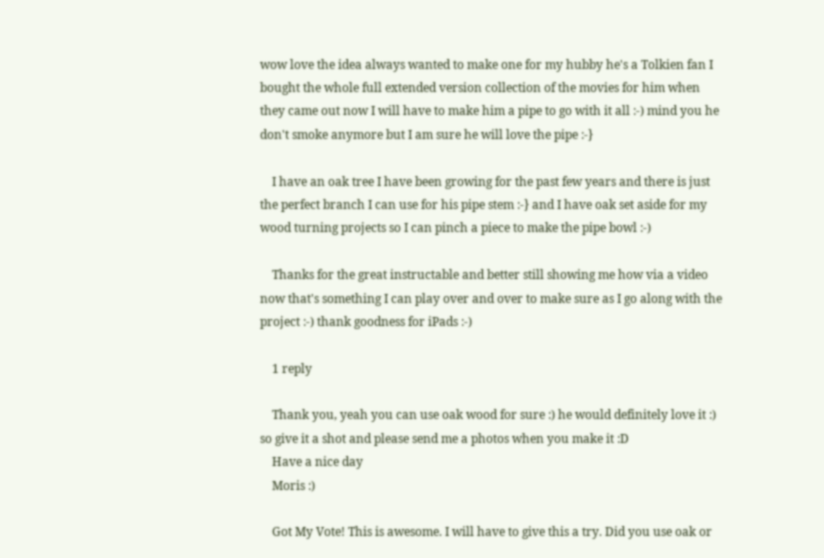wow love the idea always wanted to make one for my hubby he's a Tolkien fan I bought the whole full extended version collection of the movies for him when they came out now I will have to make him a pipe to go with it all :-) mind you he don't smoke anymore but I am sure he will love the pipe :-}

    I have an oak tree I have been growing for the past few years and there is just the perfect branch I can use for his pipe stem :-} and I have oak set aside for my wood turning projects so I can pinch a piece to make the pipe bowl :-)

    Thanks for the great instructable and better still showing me how via a video now that's something I can play over and over to make sure as I go along with the project :-) thank goodness for iPads :-)

    1 reply

    Thank you, yeah you can use oak wood for sure :) he would definitely love it :) so give it a shot and please send me a photos when you make it :D
    Have a nice day
    Moris :)

    Got My Vote! This is awesome. I will have to give this a try. Did you use oak or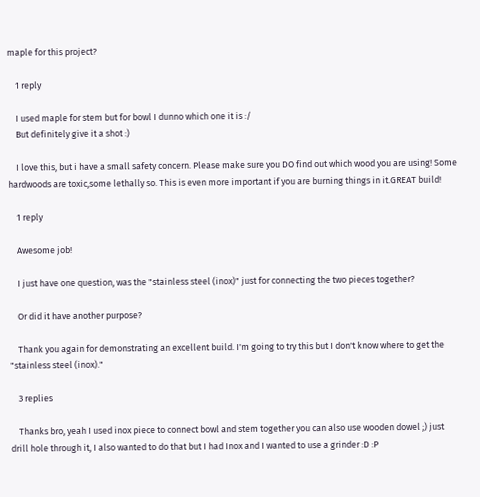maple for this project?

    1 reply

    I used maple for stem but for bowl I dunno which one it is :/
    But definitely give it a shot :)

    I love this, but i have a small safety concern. Please make sure you DO find out which wood you are using! Some hardwoods are toxic,some lethally so. This is even more important if you are burning things in it.GREAT build!

    1 reply

    Awesome job!

    I just have one question, was the "stainless steel (inox)" just for connecting the two pieces together?

    Or did it have another purpose?

    Thank you again for demonstrating an excellent build. I'm going to try this but I don't know where to get the "stainless steel (inox)."

    3 replies

    Thanks bro, yeah I used inox piece to connect bowl and stem together you can also use wooden dowel ;) just drill hole through it, I also wanted to do that but I had Inox and I wanted to use a grinder :D :P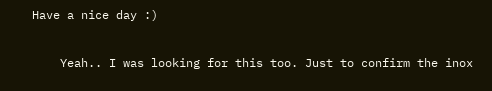Have a nice day :)

    Yeah.. I was looking for this too. Just to confirm the inox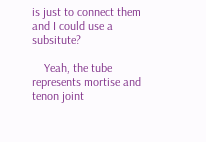is just to connect them and I could use a subsitute?

    Yeah, the tube represents mortise and tenon joint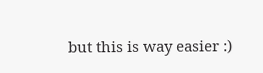but this is way easier :)